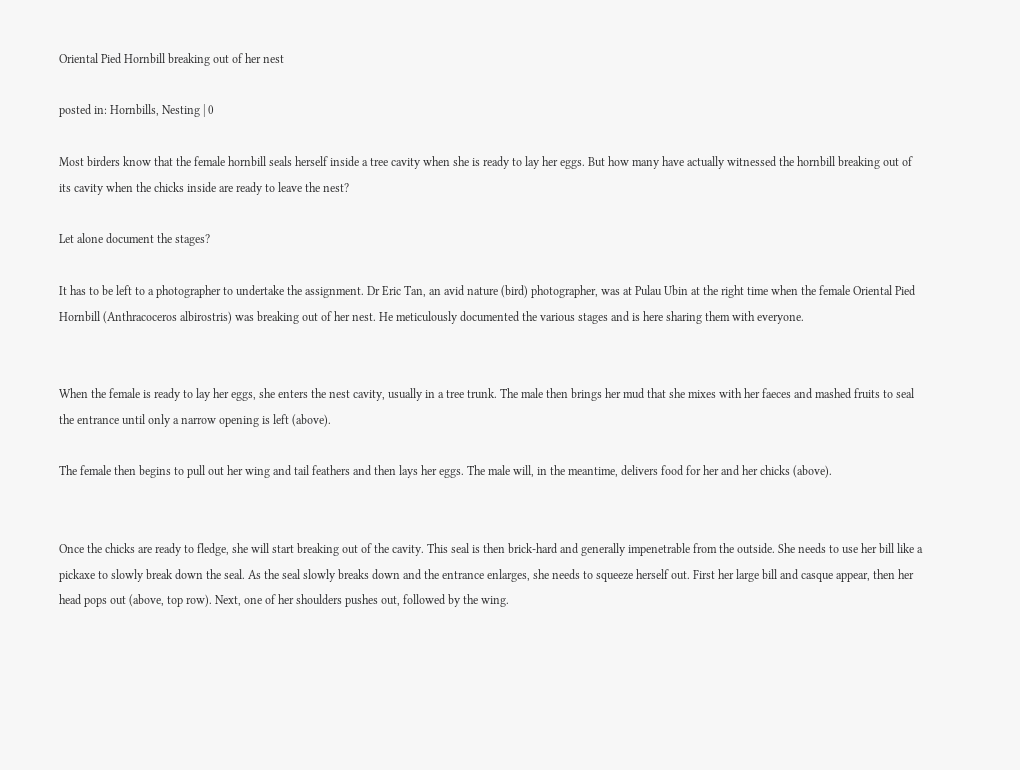Oriental Pied Hornbill breaking out of her nest

posted in: Hornbills, Nesting | 0

Most birders know that the female hornbill seals herself inside a tree cavity when she is ready to lay her eggs. But how many have actually witnessed the hornbill breaking out of its cavity when the chicks inside are ready to leave the nest?

Let alone document the stages?

It has to be left to a photographer to undertake the assignment. Dr Eric Tan, an avid nature (bird) photographer, was at Pulau Ubin at the right time when the female Oriental Pied Hornbill (Anthracoceros albirostris) was breaking out of her nest. He meticulously documented the various stages and is here sharing them with everyone.


When the female is ready to lay her eggs, she enters the nest cavity, usually in a tree trunk. The male then brings her mud that she mixes with her faeces and mashed fruits to seal the entrance until only a narrow opening is left (above).

The female then begins to pull out her wing and tail feathers and then lays her eggs. The male will, in the meantime, delivers food for her and her chicks (above).


Once the chicks are ready to fledge, she will start breaking out of the cavity. This seal is then brick-hard and generally impenetrable from the outside. She needs to use her bill like a pickaxe to slowly break down the seal. As the seal slowly breaks down and the entrance enlarges, she needs to squeeze herself out. First her large bill and casque appear, then her head pops out (above, top row). Next, one of her shoulders pushes out, followed by the wing.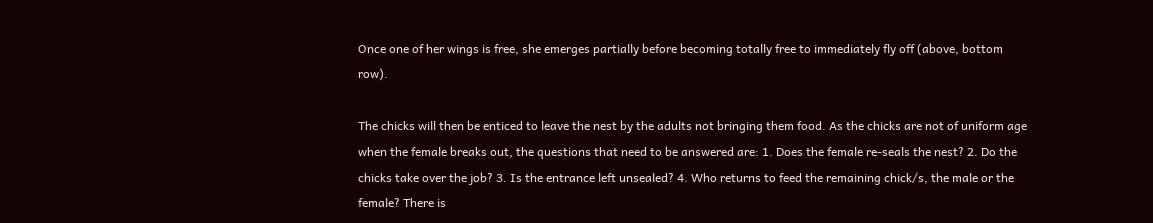Once one of her wings is free, she emerges partially before becoming totally free to immediately fly off (above, bottom row).

The chicks will then be enticed to leave the nest by the adults not bringing them food. As the chicks are not of uniform age when the female breaks out, the questions that need to be answered are: 1. Does the female re-seals the nest? 2. Do the chicks take over the job? 3. Is the entrance left unsealed? 4. Who returns to feed the remaining chick/s, the male or the female? There is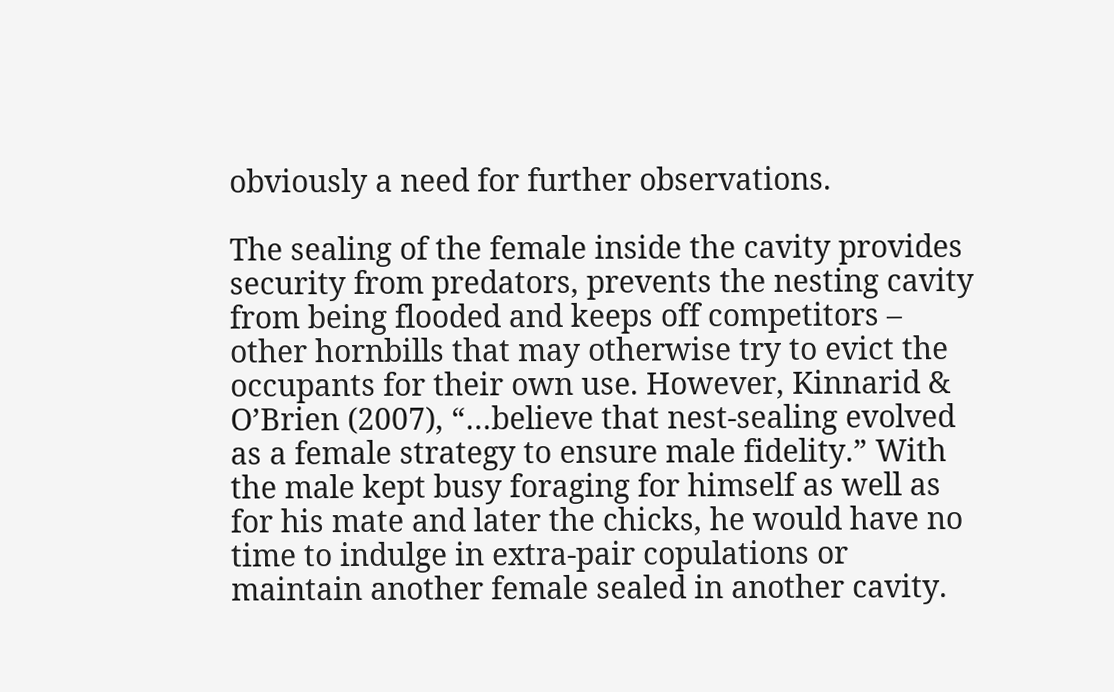obviously a need for further observations.

The sealing of the female inside the cavity provides security from predators, prevents the nesting cavity from being flooded and keeps off competitors – other hornbills that may otherwise try to evict the occupants for their own use. However, Kinnarid & O’Brien (2007), “…believe that nest-sealing evolved as a female strategy to ensure male fidelity.” With the male kept busy foraging for himself as well as for his mate and later the chicks, he would have no time to indulge in extra-pair copulations or maintain another female sealed in another cavity.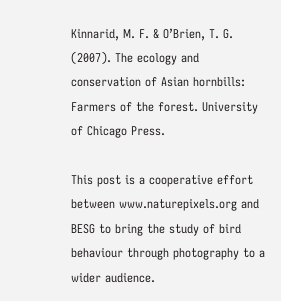Kinnarid, M. F. & O’Brien, T. G. (2007). The ecology and conservation of Asian hornbills: Farmers of the forest. University of Chicago Press.

This post is a cooperative effort between www.naturepixels.org and BESG to bring the study of bird behaviour through photography to a wider audience.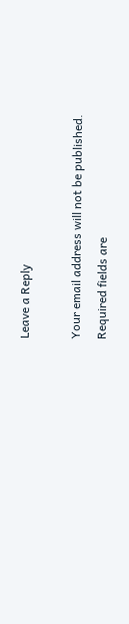Leave a Reply

Your email address will not be published. Required fields are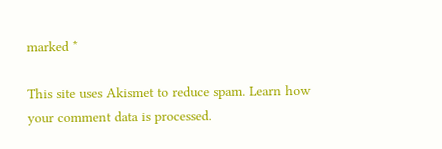marked *

This site uses Akismet to reduce spam. Learn how your comment data is processed.